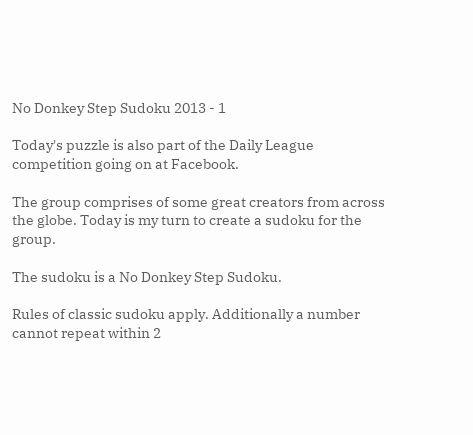No Donkey Step Sudoku 2013 - 1

Today's puzzle is also part of the Daily League competition going on at Facebook.

The group comprises of some great creators from across the globe. Today is my turn to create a sudoku for the group.

The sudoku is a No Donkey Step Sudoku.

Rules of classic sudoku apply. Additionally a number cannot repeat within 2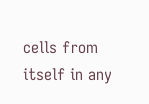cells from itself in any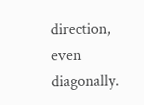direction, even diagonally.